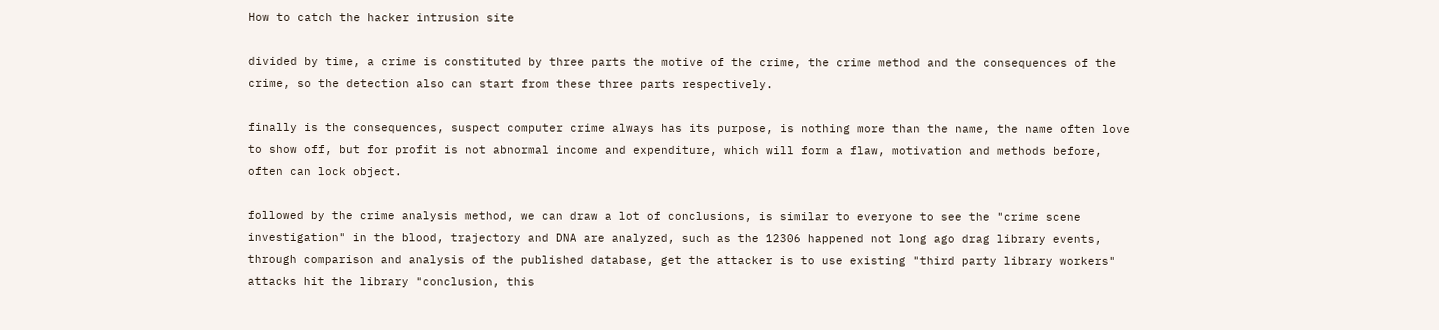How to catch the hacker intrusion site

divided by time, a crime is constituted by three parts the motive of the crime, the crime method and the consequences of the crime, so the detection also can start from these three parts respectively.

finally is the consequences, suspect computer crime always has its purpose, is nothing more than the name, the name often love to show off, but for profit is not abnormal income and expenditure, which will form a flaw, motivation and methods before, often can lock object.

followed by the crime analysis method, we can draw a lot of conclusions, is similar to everyone to see the "crime scene investigation" in the blood, trajectory and DNA are analyzed, such as the 12306 happened not long ago drag library events, through comparison and analysis of the published database, get the attacker is to use existing "third party library workers" attacks hit the library "conclusion, this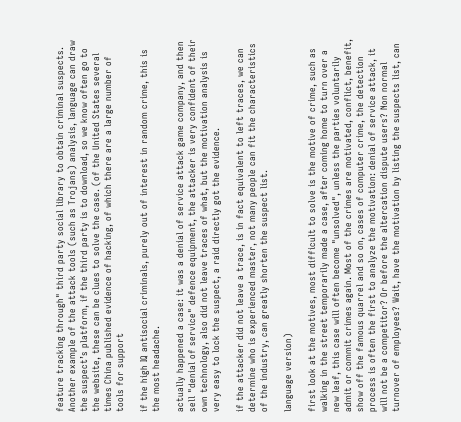feature tracking through" third party social library to obtain criminal suspects. Another example of the attack tools (such as Trojans) analysis, language can draw the suspect’s platform, if the third party is to download, so we know often go to the website, these can be clues to solve the case. (of the United States several times China published evidence of hacking, of which there are a large number of tools for support

if the high IQ antisocial criminals, purely out of interest in random crime, this is the most headache.

actually happened a case: it was a denial of service attack game company, and then sell "denial of service" defence equipment, the attacker is very confident of their own technology, also did not leave traces of what, but the motivation analysis is very easy to lock the suspect, a raid directly got the evidence.

if the attacker did not leave a trace, is in fact equivalent to left traces, we can determine who is experienced master, not many people can fit the characteristics of the industry, can greatly shorten the suspect list.

language version)

first look at the motives, most difficult to solve is the motive of crime, such as walking in the street temporarily made a case, after coming home to turn over a new leaf, this case will often become "unsolved", unless the parties voluntarily admit or commit crimes again. Most of the crimes are motivated, conflict, benefit, show off the famous quarrel and so on, cases of computer crime, the detection process is often the first to analyze the motivation: denial of service attack, it will not be a competitor? Or before the altercation dispute users? Non normal turnover of employees? Wait, have the motivation by listing the suspects list, can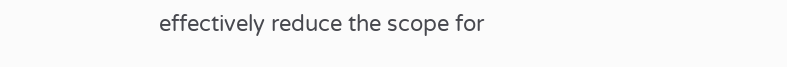effectively reduce the scope for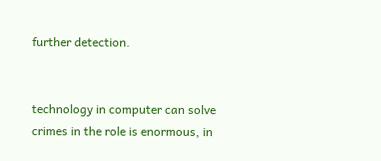further detection.


technology in computer can solve crimes in the role is enormous, in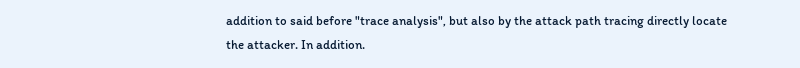addition to said before "trace analysis", but also by the attack path tracing directly locate the attacker. In addition.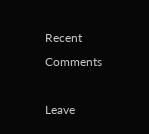Recent Comments

Leave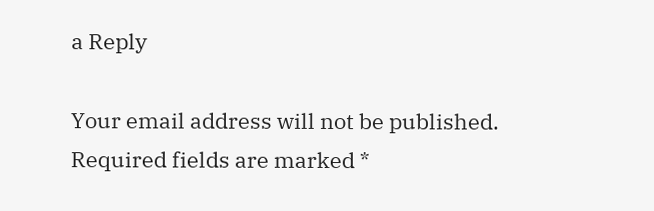a Reply

Your email address will not be published. Required fields are marked *